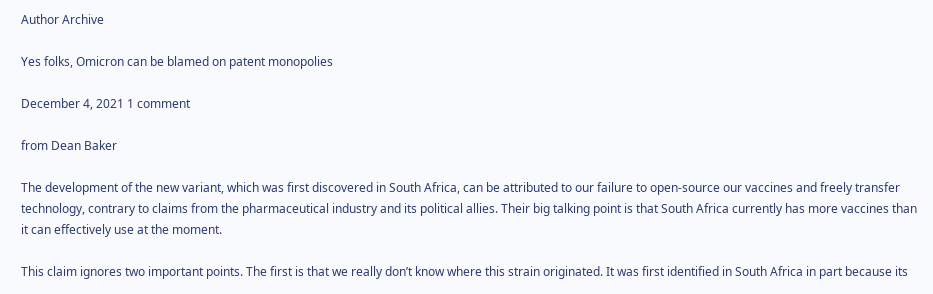Author Archive

Yes folks, Omicron can be blamed on patent monopolies

December 4, 2021 1 comment

from Dean Baker

The development of the new variant, which was first discovered in South Africa, can be attributed to our failure to open-source our vaccines and freely transfer technology, contrary to claims from the pharmaceutical industry and its political allies. Their big talking point is that South Africa currently has more vaccines than it can effectively use at the moment.

This claim ignores two important points. The first is that we really don’t know where this strain originated. It was first identified in South Africa in part because its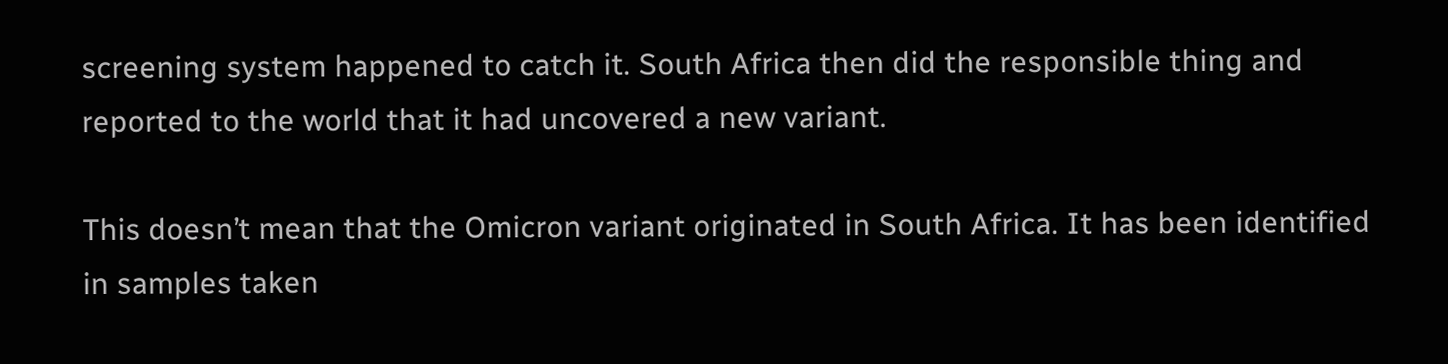screening system happened to catch it. South Africa then did the responsible thing and reported to the world that it had uncovered a new variant.

This doesn’t mean that the Omicron variant originated in South Africa. It has been identified in samples taken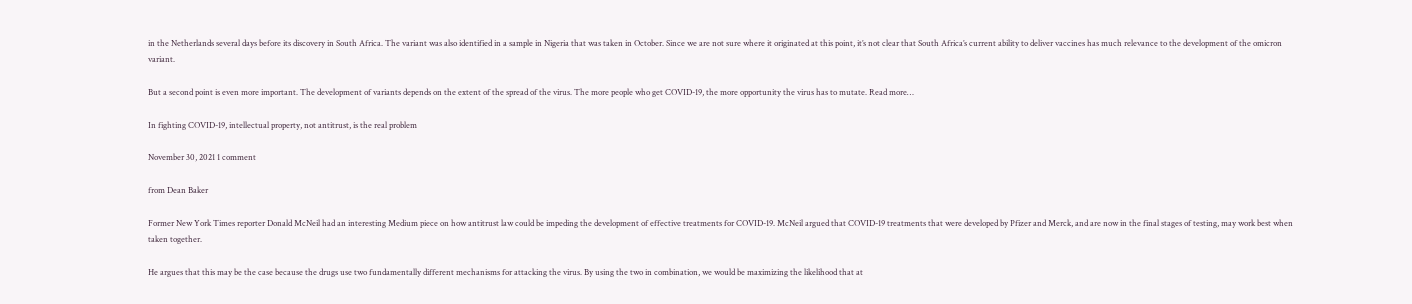in the Netherlands several days before its discovery in South Africa. The variant was also identified in a sample in Nigeria that was taken in October. Since we are not sure where it originated at this point, it’s not clear that South Africa’s current ability to deliver vaccines has much relevance to the development of the omicron variant.

But a second point is even more important. The development of variants depends on the extent of the spread of the virus. The more people who get COVID-19, the more opportunity the virus has to mutate. Read more…

In fighting COVID-19, intellectual property, not antitrust, is the real problem

November 30, 2021 1 comment

from Dean Baker

Former New York Times reporter Donald McNeil had an interesting Medium piece on how antitrust law could be impeding the development of effective treatments for COVID-19. McNeil argued that COVID-19 treatments that were developed by Pfizer and Merck, and are now in the final stages of testing, may work best when taken together.

He argues that this may be the case because the drugs use two fundamentally different mechanisms for attacking the virus. By using the two in combination, we would be maximizing the likelihood that at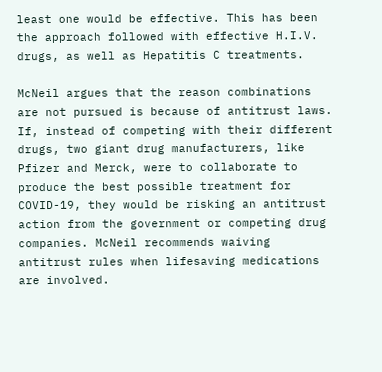least one would be effective. This has been the approach followed with effective H.I.V. drugs, as well as Hepatitis C treatments.

McNeil argues that the reason combinations are not pursued is because of antitrust laws. If, instead of competing with their different drugs, two giant drug manufacturers, like Pfizer and Merck, were to collaborate to produce the best possible treatment for COVID-19, they would be risking an antitrust action from the government or competing drug companies. McNeil recommends waiving antitrust rules when lifesaving medications are involved.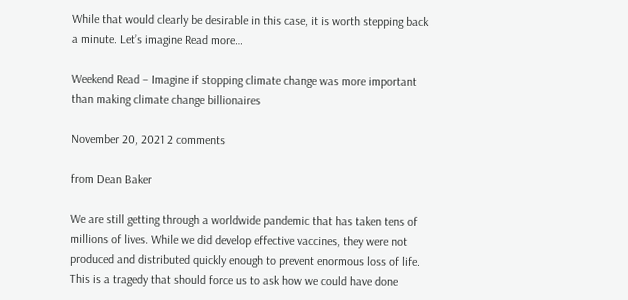While that would clearly be desirable in this case, it is worth stepping back a minute. Let’s imagine Read more…

Weekend Read – Imagine if stopping climate change was more important than making climate change billionaires

November 20, 2021 2 comments

from Dean Baker

We are still getting through a worldwide pandemic that has taken tens of millions of lives. While we did develop effective vaccines, they were not produced and distributed quickly enough to prevent enormous loss of life. This is a tragedy that should force us to ask how we could have done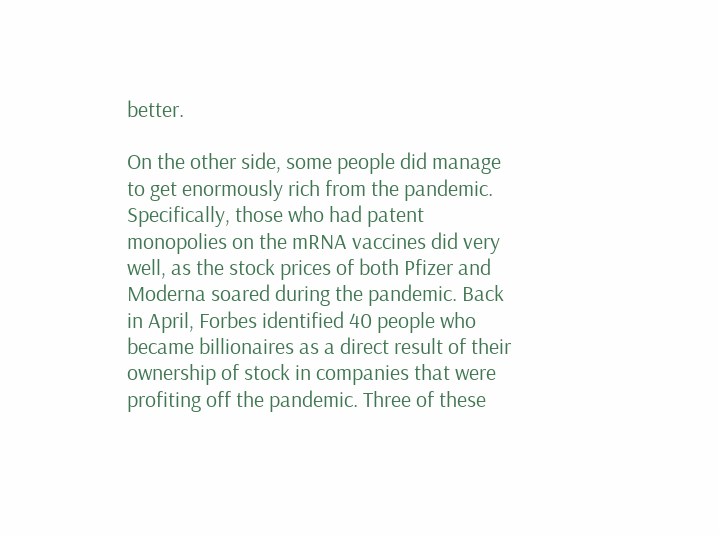better.

On the other side, some people did manage to get enormously rich from the pandemic. Specifically, those who had patent monopolies on the mRNA vaccines did very well, as the stock prices of both Pfizer and Moderna soared during the pandemic. Back in April, Forbes identified 40 people who became billionaires as a direct result of their ownership of stock in companies that were profiting off the pandemic. Three of these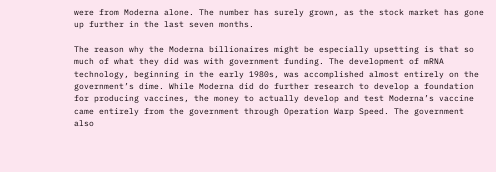were from Moderna alone. The number has surely grown, as the stock market has gone up further in the last seven months.

The reason why the Moderna billionaires might be especially upsetting is that so much of what they did was with government funding. The development of mRNA technology, beginning in the early 1980s, was accomplished almost entirely on the government’s dime. While Moderna did do further research to develop a foundation for producing vaccines, the money to actually develop and test Moderna’s vaccine came entirely from the government through Operation Warp Speed. The government also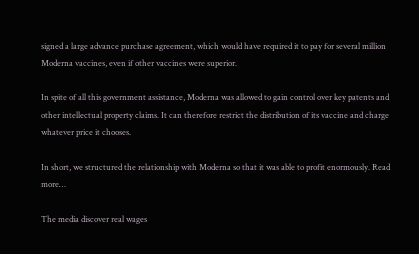signed a large advance purchase agreement, which would have required it to pay for several million Moderna vaccines, even if other vaccines were superior.

In spite of all this government assistance, Moderna was allowed to gain control over key patents and other intellectual property claims. It can therefore restrict the distribution of its vaccine and charge whatever price it chooses.

In short, we structured the relationship with Moderna so that it was able to profit enormously. Read more…

The media discover real wages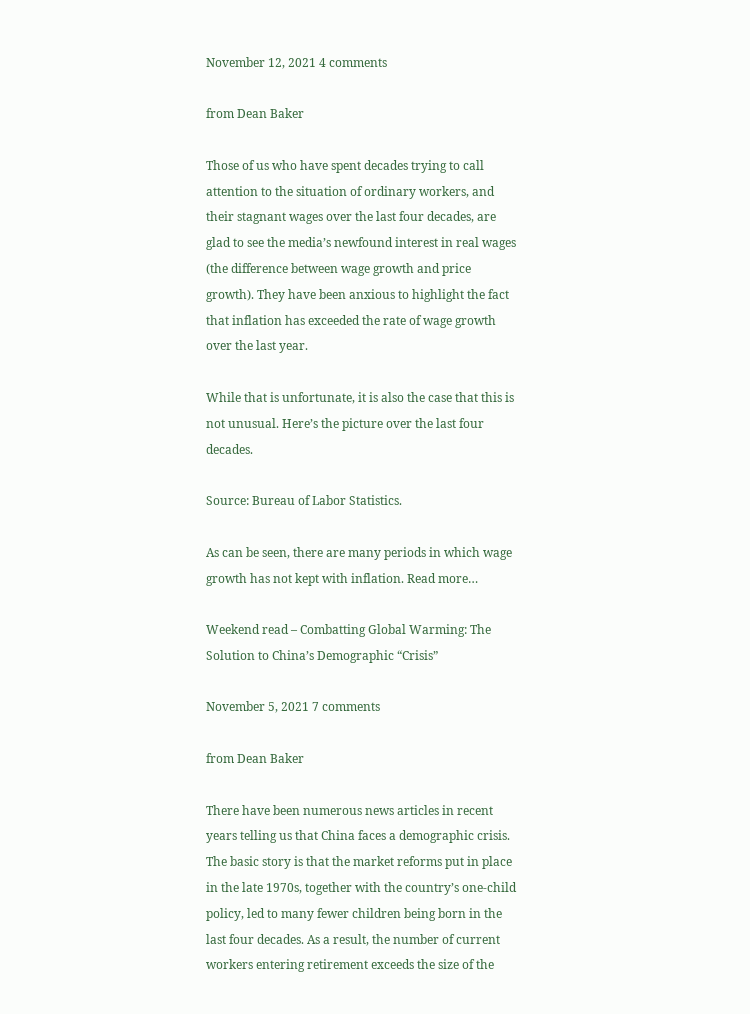November 12, 2021 4 comments

from Dean Baker

Those of us who have spent decades trying to call attention to the situation of ordinary workers, and their stagnant wages over the last four decades, are glad to see the media’s newfound interest in real wages (the difference between wage growth and price growth). They have been anxious to highlight the fact that inflation has exceeded the rate of wage growth over the last year.

While that is unfortunate, it is also the case that this is not unusual. Here’s the picture over the last four decades.

Source: Bureau of Labor Statistics.

As can be seen, there are many periods in which wage growth has not kept with inflation. Read more…

Weekend read – Combatting Global Warming: The Solution to China’s Demographic “Crisis”

November 5, 2021 7 comments

from Dean Baker

There have been numerous news articles in recent years telling us that China faces a demographic crisis. The basic story is that the market reforms put in place in the late 1970s, together with the country’s one-child policy, led to many fewer children being born in the last four decades. As a result, the number of current workers entering retirement exceeds the size of the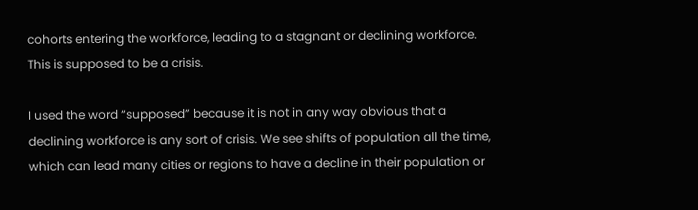cohorts entering the workforce, leading to a stagnant or declining workforce. This is supposed to be a crisis.

I used the word “supposed” because it is not in any way obvious that a declining workforce is any sort of crisis. We see shifts of population all the time, which can lead many cities or regions to have a decline in their population or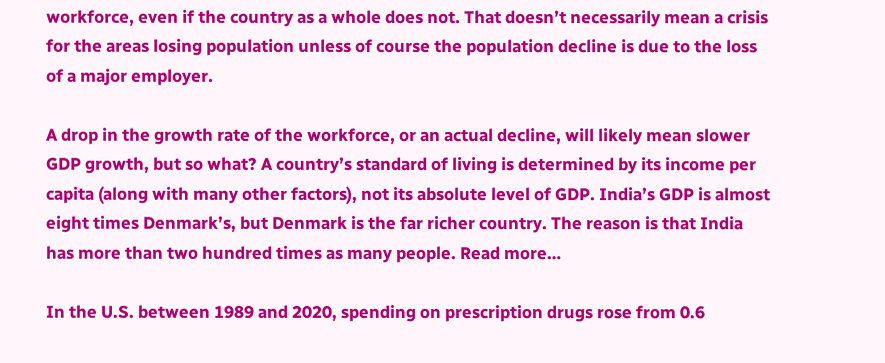workforce, even if the country as a whole does not. That doesn’t necessarily mean a crisis for the areas losing population unless of course the population decline is due to the loss of a major employer.

A drop in the growth rate of the workforce, or an actual decline, will likely mean slower GDP growth, but so what? A country’s standard of living is determined by its income per capita (along with many other factors), not its absolute level of GDP. India’s GDP is almost eight times Denmark’s, but Denmark is the far richer country. The reason is that India has more than two hundred times as many people. Read more…

In the U.S. between 1989 and 2020, spending on prescription drugs rose from 0.6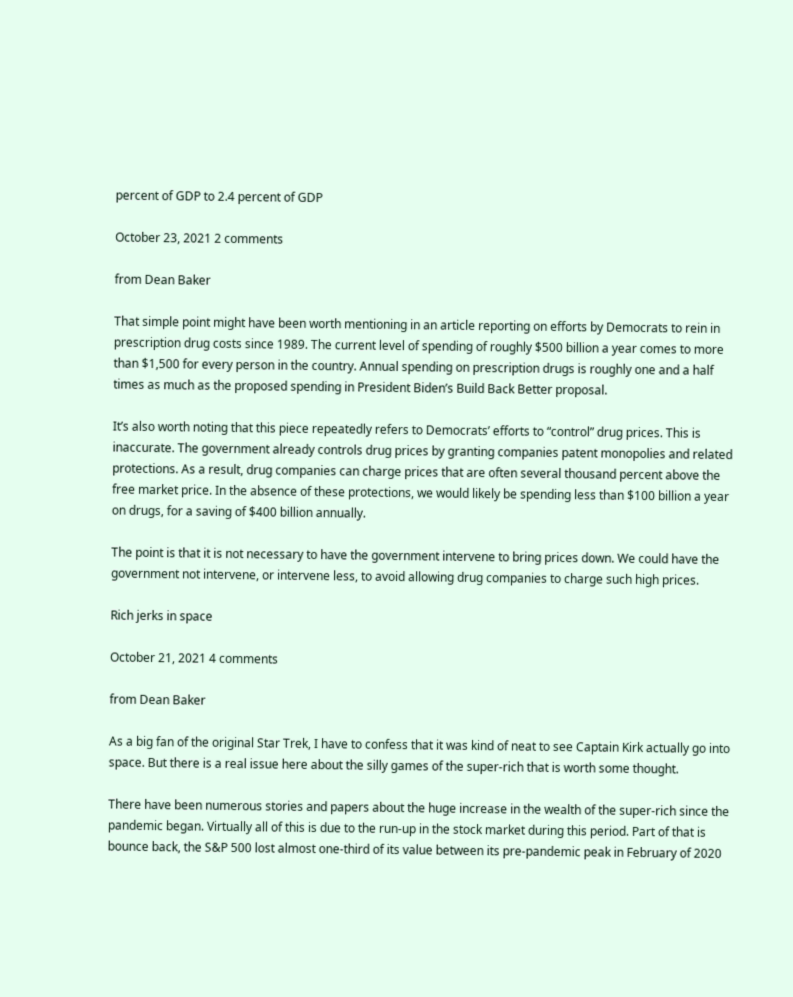percent of GDP to 2.4 percent of GDP

October 23, 2021 2 comments

from Dean Baker

That simple point might have been worth mentioning in an article reporting on efforts by Democrats to rein in prescription drug costs since 1989. The current level of spending of roughly $500 billion a year comes to more than $1,500 for every person in the country. Annual spending on prescription drugs is roughly one and a half times as much as the proposed spending in President Biden’s Build Back Better proposal.

It’s also worth noting that this piece repeatedly refers to Democrats’ efforts to “control” drug prices. This is inaccurate. The government already controls drug prices by granting companies patent monopolies and related protections. As a result, drug companies can charge prices that are often several thousand percent above the free market price. In the absence of these protections, we would likely be spending less than $100 billion a year on drugs, for a saving of $400 billion annually.

The point is that it is not necessary to have the government intervene to bring prices down. We could have the government not intervene, or intervene less, to avoid allowing drug companies to charge such high prices.

Rich jerks in space

October 21, 2021 4 comments

from Dean Baker

As a big fan of the original Star Trek, I have to confess that it was kind of neat to see Captain Kirk actually go into space. But there is a real issue here about the silly games of the super-rich that is worth some thought.

There have been numerous stories and papers about the huge increase in the wealth of the super-rich since the pandemic began. Virtually all of this is due to the run-up in the stock market during this period. Part of that is bounce back, the S&P 500 lost almost one-third of its value between its pre-pandemic peak in February of 2020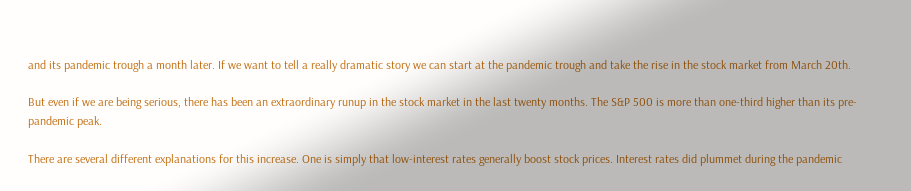and its pandemic trough a month later. If we want to tell a really dramatic story we can start at the pandemic trough and take the rise in the stock market from March 20th.

But even if we are being serious, there has been an extraordinary runup in the stock market in the last twenty months. The S&P 500 is more than one-third higher than its pre-pandemic peak.

There are several different explanations for this increase. One is simply that low-interest rates generally boost stock prices. Interest rates did plummet during the pandemic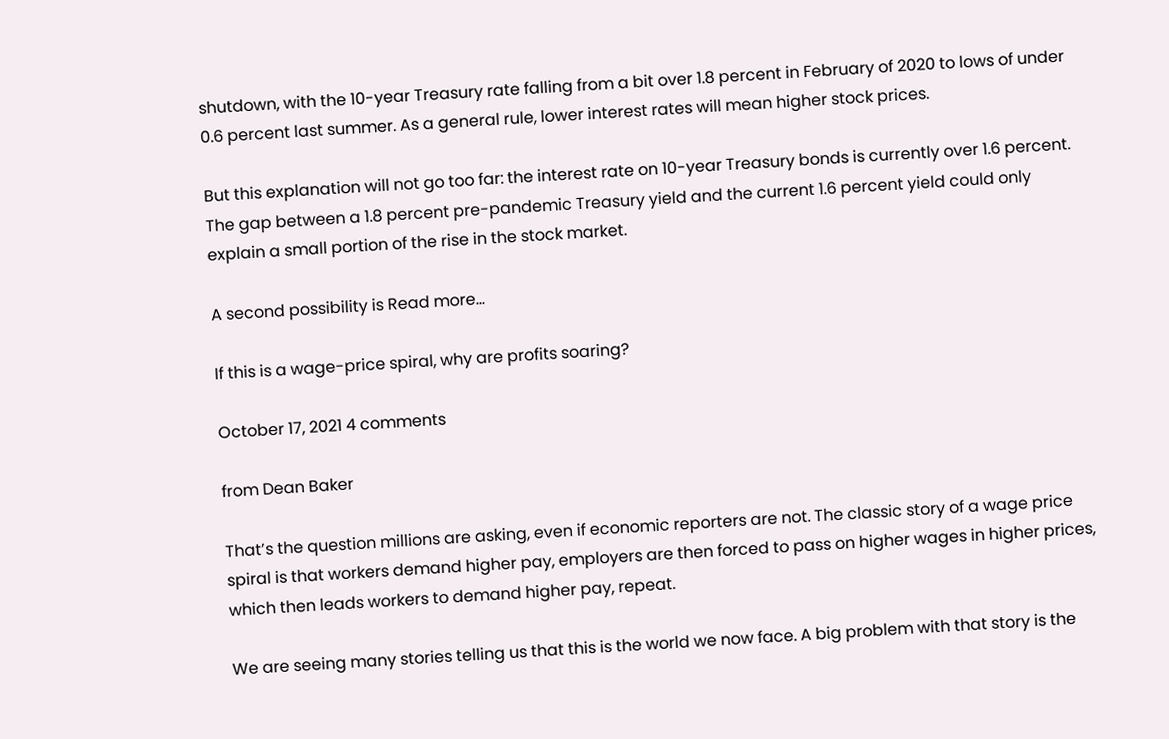shutdown, with the 10-year Treasury rate falling from a bit over 1.8 percent in February of 2020 to lows of under 0.6 percent last summer. As a general rule, lower interest rates will mean higher stock prices.

But this explanation will not go too far: the interest rate on 10-year Treasury bonds is currently over 1.6 percent. The gap between a 1.8 percent pre-pandemic Treasury yield and the current 1.6 percent yield could only explain a small portion of the rise in the stock market.

A second possibility is Read more…

If this is a wage-price spiral, why are profits soaring?

October 17, 2021 4 comments

from Dean Baker

That’s the question millions are asking, even if economic reporters are not. The classic story of a wage price spiral is that workers demand higher pay, employers are then forced to pass on higher wages in higher prices, which then leads workers to demand higher pay, repeat.

We are seeing many stories telling us that this is the world we now face. A big problem with that story is the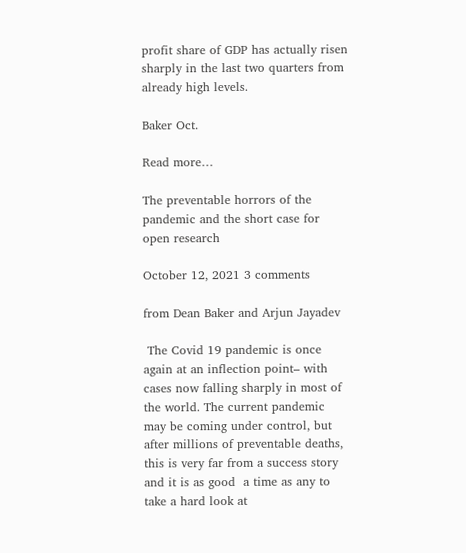profit share of GDP has actually risen sharply in the last two quarters from already high levels.

Baker Oct.

Read more…

The preventable horrors of the pandemic and the short case for open research

October 12, 2021 3 comments

from Dean Baker and Arjun Jayadev

 The Covid 19 pandemic is once again at an inflection point– with cases now falling sharply in most of the world. The current pandemic may be coming under control, but after millions of preventable deaths,  this is very far from a success story and it is as good  a time as any to take a hard look at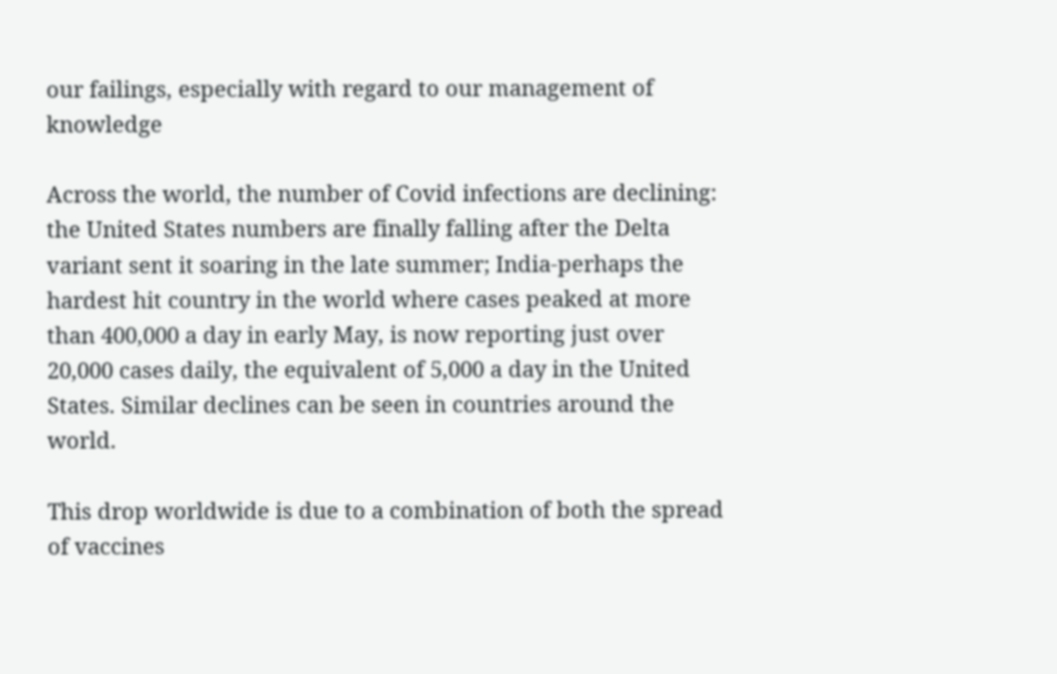our failings, especially with regard to our management of knowledge

Across the world, the number of Covid infections are declining: the United States numbers are finally falling after the Delta variant sent it soaring in the late summer; India-perhaps the hardest hit country in the world where cases peaked at more than 400,000 a day in early May, is now reporting just over 20,000 cases daily, the equivalent of 5,000 a day in the United States. Similar declines can be seen in countries around the world.

This drop worldwide is due to a combination of both the spread of vaccines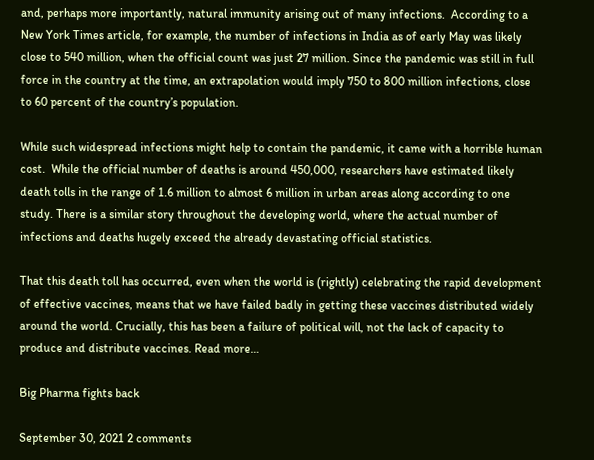and, perhaps more importantly, natural immunity arising out of many infections.  According to a New York Times article, for example, the number of infections in India as of early May was likely close to 540 million, when the official count was just 27 million. Since the pandemic was still in full force in the country at the time, an extrapolation would imply 750 to 800 million infections, close to 60 percent of the country’s population.

While such widespread infections might help to contain the pandemic, it came with a horrible human cost.  While the official number of deaths is around 450,000, researchers have estimated likely death tolls in the range of 1.6 million to almost 6 million in urban areas along according to one study. There is a similar story throughout the developing world, where the actual number of infections and deaths hugely exceed the already devastating official statistics.

That this death toll has occurred, even when the world is (rightly) celebrating the rapid development of effective vaccines, means that we have failed badly in getting these vaccines distributed widely around the world. Crucially, this has been a failure of political will, not the lack of capacity to produce and distribute vaccines. Read more…

Big Pharma fights back

September 30, 2021 2 comments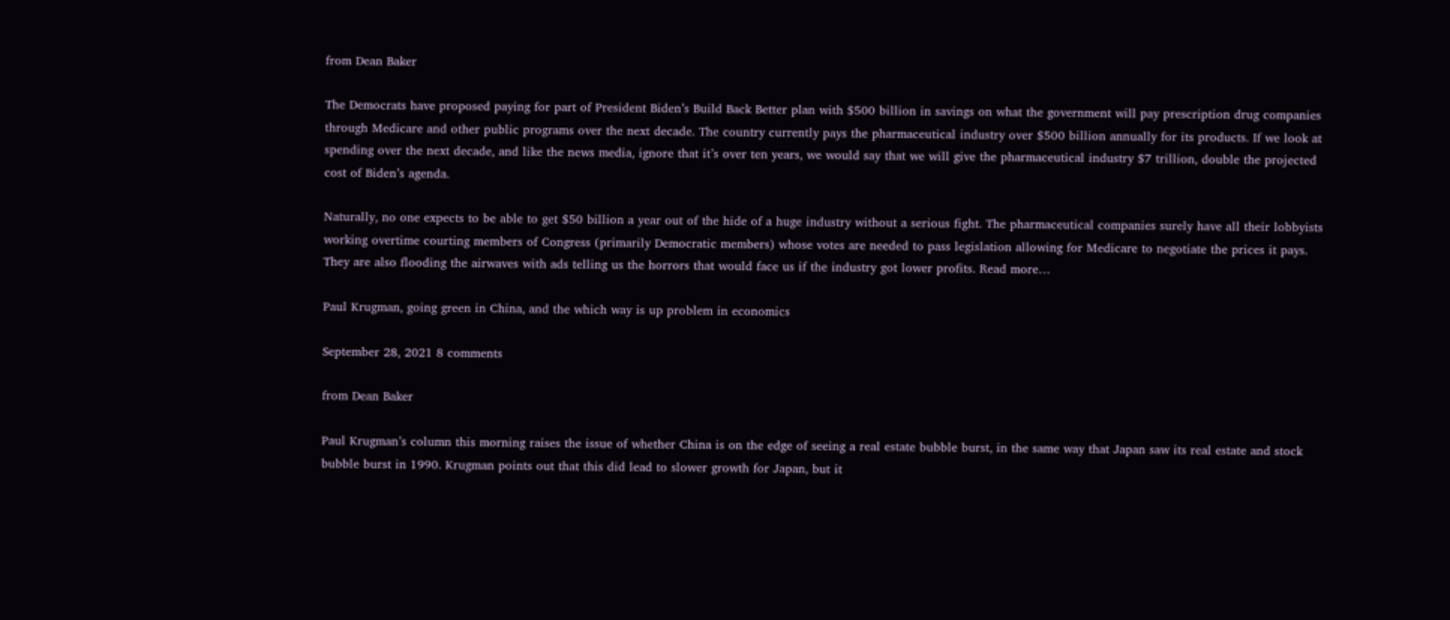from Dean Baker

The Democrats have proposed paying for part of President Biden’s Build Back Better plan with $500 billion in savings on what the government will pay prescription drug companies through Medicare and other public programs over the next decade. The country currently pays the pharmaceutical industry over $500 billion annually for its products. If we look at spending over the next decade, and like the news media, ignore that it’s over ten years, we would say that we will give the pharmaceutical industry $7 trillion, double the projected cost of Biden’s agenda.

Naturally, no one expects to be able to get $50 billion a year out of the hide of a huge industry without a serious fight. The pharmaceutical companies surely have all their lobbyists working overtime courting members of Congress (primarily Democratic members) whose votes are needed to pass legislation allowing for Medicare to negotiate the prices it pays. They are also flooding the airwaves with ads telling us the horrors that would face us if the industry got lower profits. Read more…

Paul Krugman, going green in China, and the which way is up problem in economics

September 28, 2021 8 comments

from Dean Baker

Paul Krugman’s column this morning raises the issue of whether China is on the edge of seeing a real estate bubble burst, in the same way that Japan saw its real estate and stock bubble burst in 1990. Krugman points out that this did lead to slower growth for Japan, but it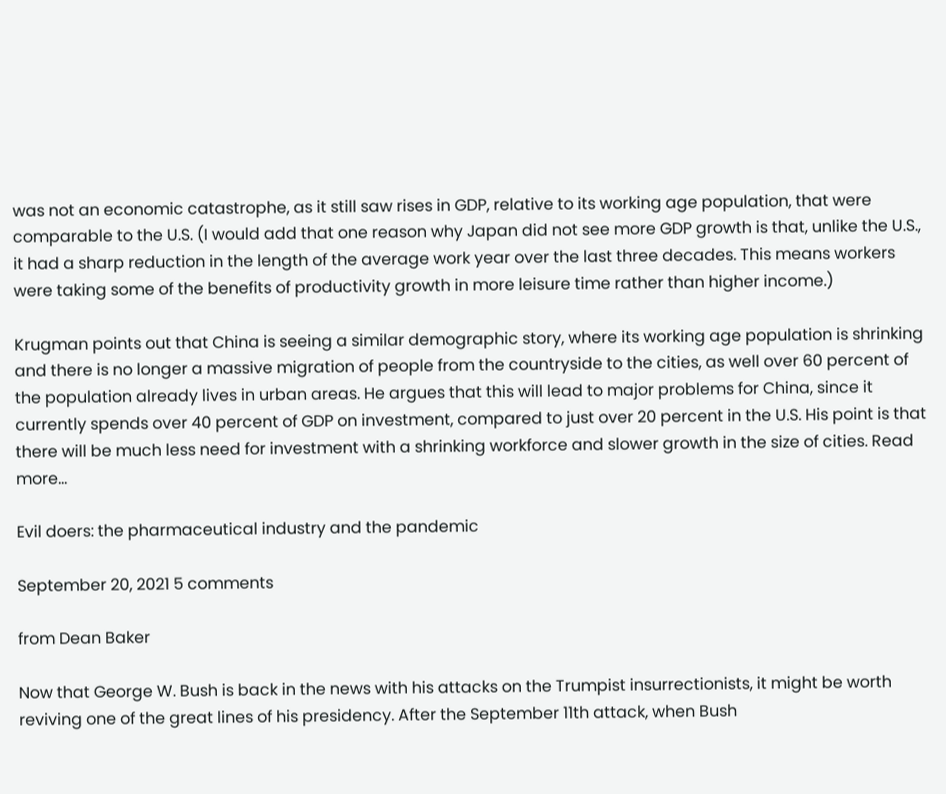was not an economic catastrophe, as it still saw rises in GDP, relative to its working age population, that were comparable to the U.S. (I would add that one reason why Japan did not see more GDP growth is that, unlike the U.S., it had a sharp reduction in the length of the average work year over the last three decades. This means workers were taking some of the benefits of productivity growth in more leisure time rather than higher income.)

Krugman points out that China is seeing a similar demographic story, where its working age population is shrinking and there is no longer a massive migration of people from the countryside to the cities, as well over 60 percent of the population already lives in urban areas. He argues that this will lead to major problems for China, since it currently spends over 40 percent of GDP on investment, compared to just over 20 percent in the U.S. His point is that there will be much less need for investment with a shrinking workforce and slower growth in the size of cities. Read more…

Evil doers: the pharmaceutical industry and the pandemic

September 20, 2021 5 comments

from Dean Baker

Now that George W. Bush is back in the news with his attacks on the Trumpist insurrectionists, it might be worth reviving one of the great lines of his presidency. After the September 11th attack, when Bush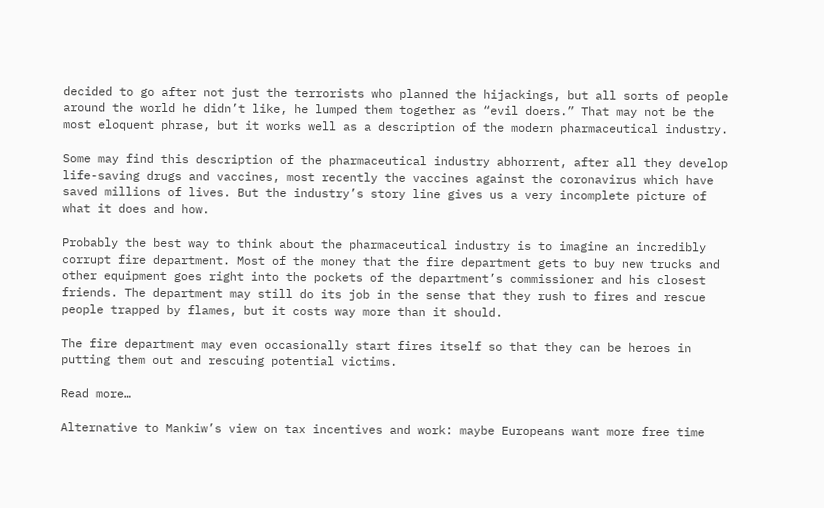decided to go after not just the terrorists who planned the hijackings, but all sorts of people around the world he didn’t like, he lumped them together as “evil doers.” That may not be the most eloquent phrase, but it works well as a description of the modern pharmaceutical industry.

Some may find this description of the pharmaceutical industry abhorrent, after all they develop life-saving drugs and vaccines, most recently the vaccines against the coronavirus which have saved millions of lives. But the industry’s story line gives us a very incomplete picture of what it does and how.

Probably the best way to think about the pharmaceutical industry is to imagine an incredibly corrupt fire department. Most of the money that the fire department gets to buy new trucks and other equipment goes right into the pockets of the department’s commissioner and his closest friends. The department may still do its job in the sense that they rush to fires and rescue people trapped by flames, but it costs way more than it should.

The fire department may even occasionally start fires itself so that they can be heroes in putting them out and rescuing potential victims.

Read more…

Alternative to Mankiw’s view on tax incentives and work: maybe Europeans want more free time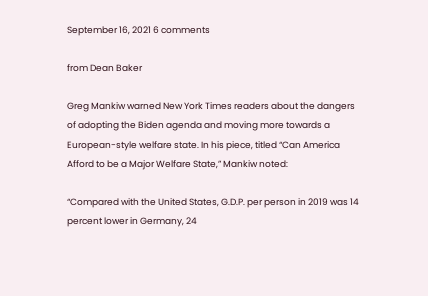September 16, 2021 6 comments

from Dean Baker

Greg Mankiw warned New York Times readers about the dangers of adopting the Biden agenda and moving more towards a European-style welfare state. In his piece, titled “Can America Afford to be a Major Welfare State,” Mankiw noted:

“Compared with the United States, G.D.P. per person in 2019 was 14 percent lower in Germany, 24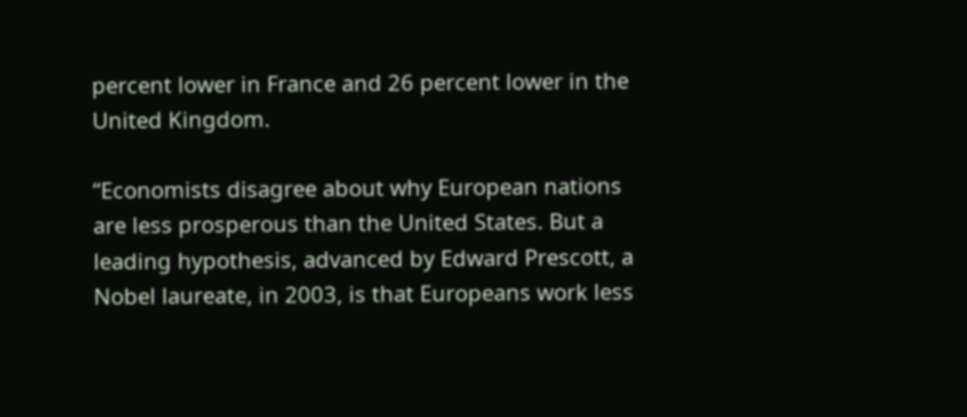percent lower in France and 26 percent lower in the United Kingdom.

“Economists disagree about why European nations are less prosperous than the United States. But a leading hypothesis, advanced by Edward Prescott, a Nobel laureate, in 2003, is that Europeans work less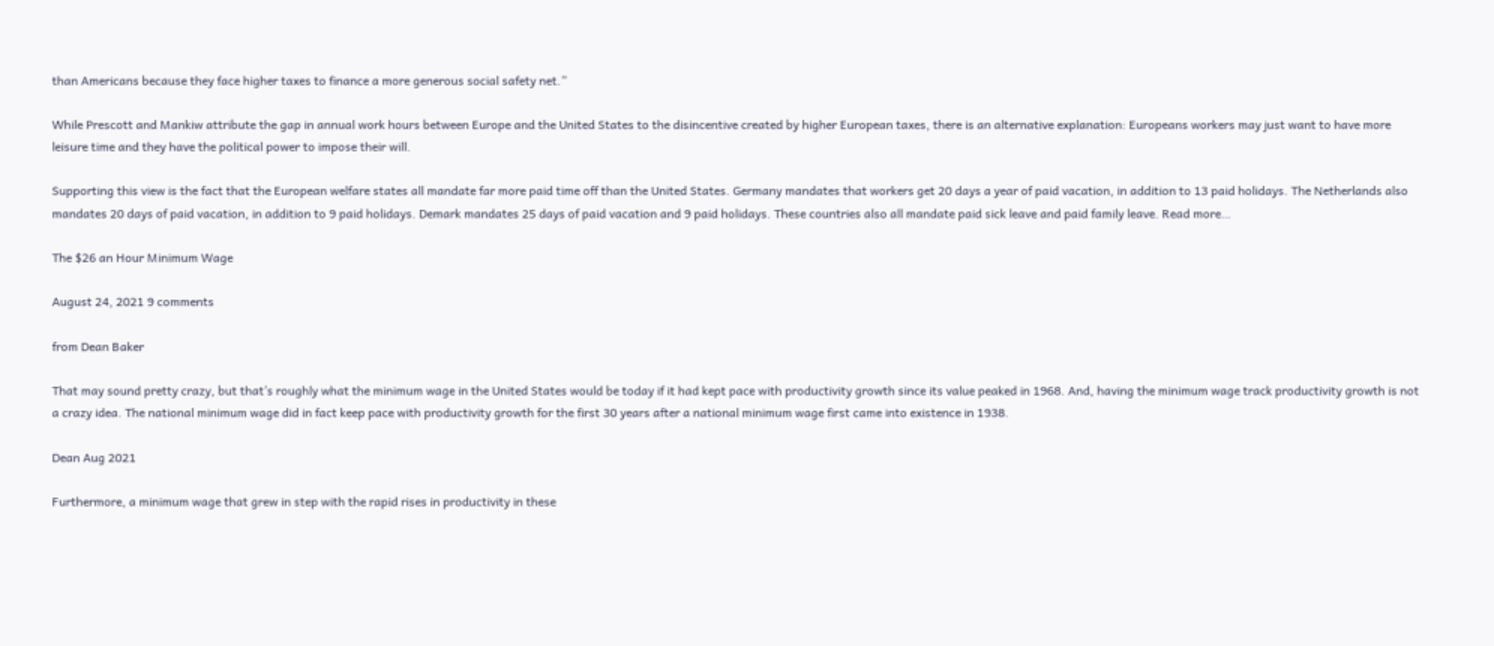than Americans because they face higher taxes to finance a more generous social safety net.”

While Prescott and Mankiw attribute the gap in annual work hours between Europe and the United States to the disincentive created by higher European taxes, there is an alternative explanation: Europeans workers may just want to have more leisure time and they have the political power to impose their will.

Supporting this view is the fact that the European welfare states all mandate far more paid time off than the United States. Germany mandates that workers get 20 days a year of paid vacation, in addition to 13 paid holidays. The Netherlands also mandates 20 days of paid vacation, in addition to 9 paid holidays. Demark mandates 25 days of paid vacation and 9 paid holidays. These countries also all mandate paid sick leave and paid family leave. Read more…

The $26 an Hour Minimum Wage

August 24, 2021 9 comments

from Dean Baker

That may sound pretty crazy, but that’s roughly what the minimum wage in the United States would be today if it had kept pace with productivity growth since its value peaked in 1968. And, having the minimum wage track productivity growth is not a crazy idea. The national minimum wage did in fact keep pace with productivity growth for the first 30 years after a national minimum wage first came into existence in 1938.

Dean Aug 2021

Furthermore, a minimum wage that grew in step with the rapid rises in productivity in these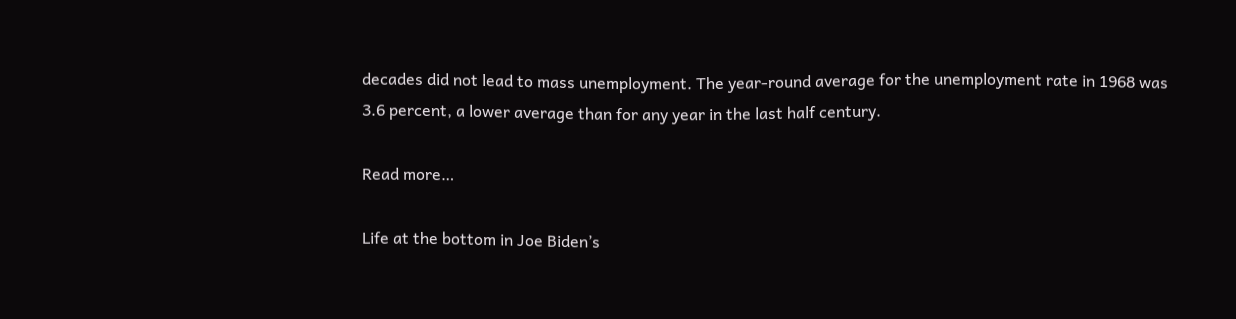decades did not lead to mass unemployment. The year-round average for the unemployment rate in 1968 was 3.6 percent, a lower average than for any year in the last half century.

Read more…

Life at the bottom in Joe Biden’s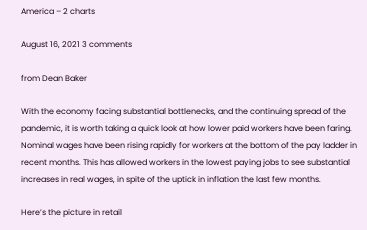America – 2 charts

August 16, 2021 3 comments

from Dean Baker

With the economy facing substantial bottlenecks, and the continuing spread of the pandemic, it is worth taking a quick look at how lower paid workers have been faring. Nominal wages have been rising rapidly for workers at the bottom of the pay ladder in recent months. This has allowed workers in the lowest paying jobs to see substantial increases in real wages, in spite of the uptick in inflation the last few months.

Here’s the picture in retail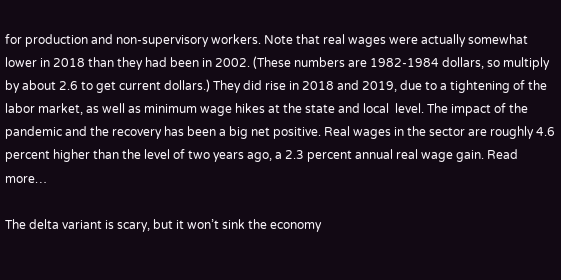for production and non-supervisory workers. Note that real wages were actually somewhat lower in 2018 than they had been in 2002. (These numbers are 1982-1984 dollars, so multiply by about 2.6 to get current dollars.) They did rise in 2018 and 2019, due to a tightening of the labor market, as well as minimum wage hikes at the state and local  level. The impact of the pandemic and the recovery has been a big net positive. Real wages in the sector are roughly 4.6 percent higher than the level of two years ago, a 2.3 percent annual real wage gain. Read more…

The delta variant is scary, but it won’t sink the economy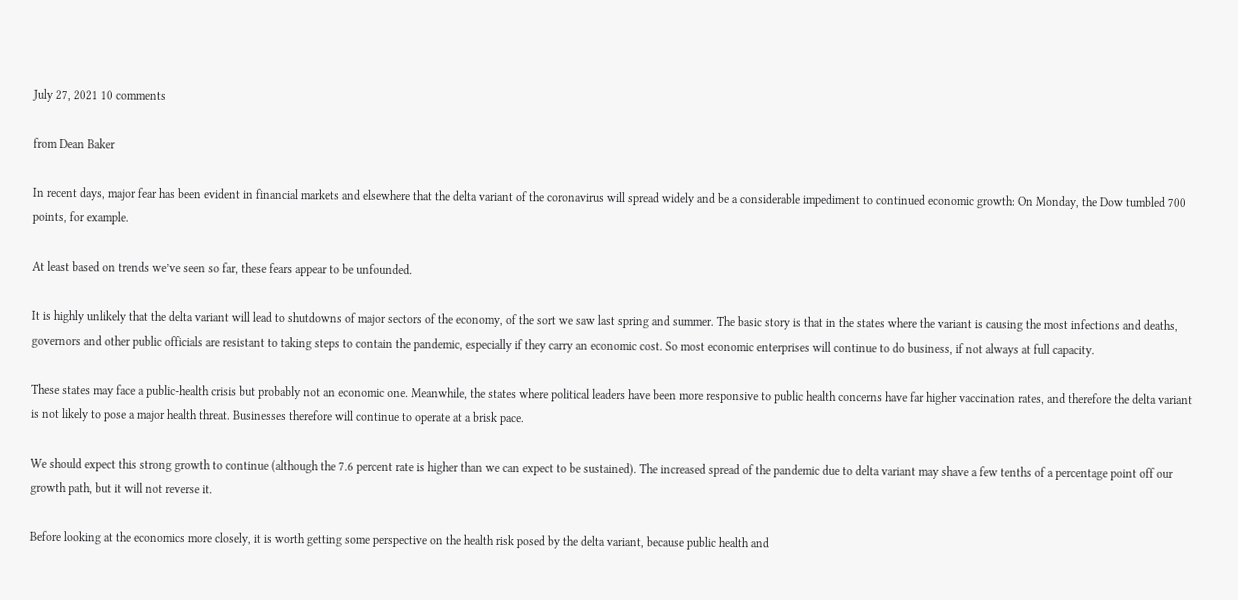July 27, 2021 10 comments

from Dean Baker

In recent days, major fear has been evident in financial markets and elsewhere that the delta variant of the coronavirus will spread widely and be a considerable impediment to continued economic growth: On Monday, the Dow tumbled 700 points, for example.

At least based on trends we’ve seen so far, these fears appear to be unfounded.

It is highly unlikely that the delta variant will lead to shutdowns of major sectors of the economy, of the sort we saw last spring and summer. The basic story is that in the states where the variant is causing the most infections and deaths, governors and other public officials are resistant to taking steps to contain the pandemic, especially if they carry an economic cost. So most economic enterprises will continue to do business, if not always at full capacity.

These states may face a public-health crisis but probably not an economic one. Meanwhile, the states where political leaders have been more responsive to public health concerns have far higher vaccination rates, and therefore the delta variant is not likely to pose a major health threat. Businesses therefore will continue to operate at a brisk pace.

We should expect this strong growth to continue (although the 7.6 percent rate is higher than we can expect to be sustained). The increased spread of the pandemic due to delta variant may shave a few tenths of a percentage point off our growth path, but it will not reverse it.

Before looking at the economics more closely, it is worth getting some perspective on the health risk posed by the delta variant, because public health and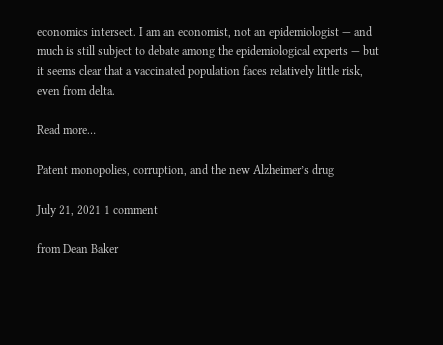economics intersect. I am an economist, not an epidemiologist — and much is still subject to debate among the epidemiological experts — but it seems clear that a vaccinated population faces relatively little risk, even from delta.

Read more…

Patent monopolies, corruption, and the new Alzheimer’s drug

July 21, 2021 1 comment

from Dean Baker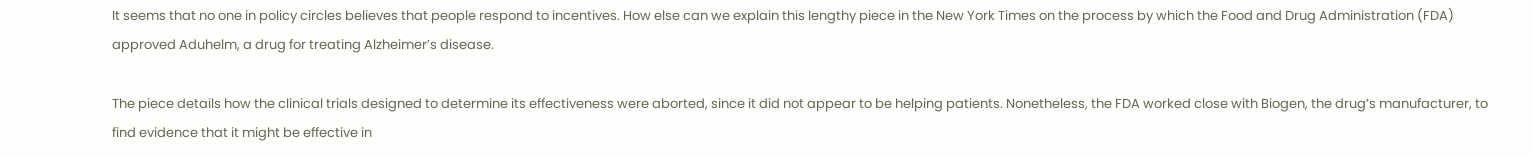It seems that no one in policy circles believes that people respond to incentives. How else can we explain this lengthy piece in the New York Times on the process by which the Food and Drug Administration (FDA) approved Aduhelm, a drug for treating Alzheimer’s disease.

The piece details how the clinical trials designed to determine its effectiveness were aborted, since it did not appear to be helping patients. Nonetheless, the FDA worked close with Biogen, the drug’s manufacturer, to find evidence that it might be effective in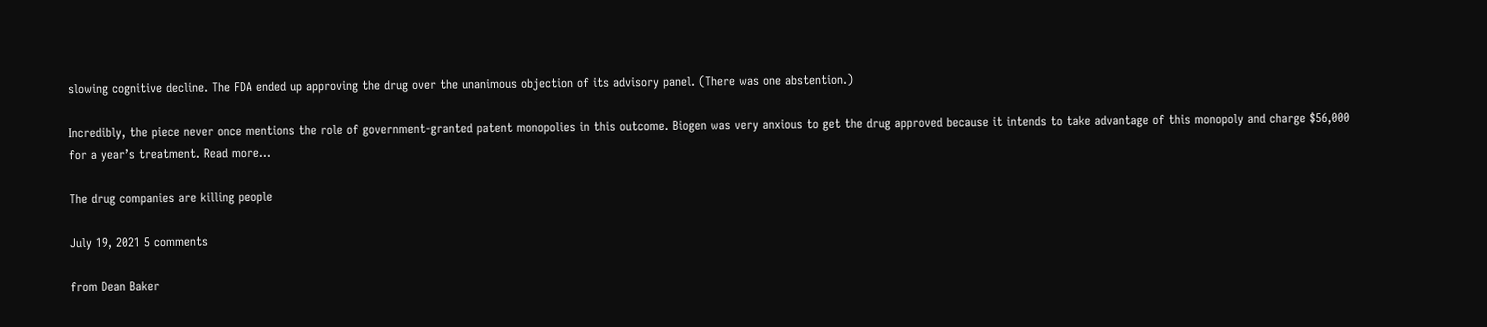slowing cognitive decline. The FDA ended up approving the drug over the unanimous objection of its advisory panel. (There was one abstention.)

Incredibly, the piece never once mentions the role of government-granted patent monopolies in this outcome. Biogen was very anxious to get the drug approved because it intends to take advantage of this monopoly and charge $56,000 for a year’s treatment. Read more…

The drug companies are killing people

July 19, 2021 5 comments

from Dean Baker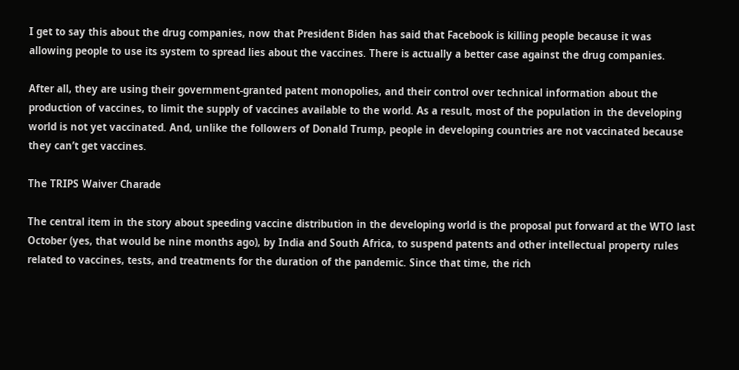I get to say this about the drug companies, now that President Biden has said that Facebook is killing people because it was allowing people to use its system to spread lies about the vaccines. There is actually a better case against the drug companies.

After all, they are using their government-granted patent monopolies, and their control over technical information about the production of vaccines, to limit the supply of vaccines available to the world. As a result, most of the population in the developing world is not yet vaccinated. And, unlike the followers of Donald Trump, people in developing countries are not vaccinated because they can’t get vaccines.

The TRIPS Waiver Charade

The central item in the story about speeding vaccine distribution in the developing world is the proposal put forward at the WTO last October (yes, that would be nine months ago), by India and South Africa, to suspend patents and other intellectual property rules related to vaccines, tests, and treatments for the duration of the pandemic. Since that time, the rich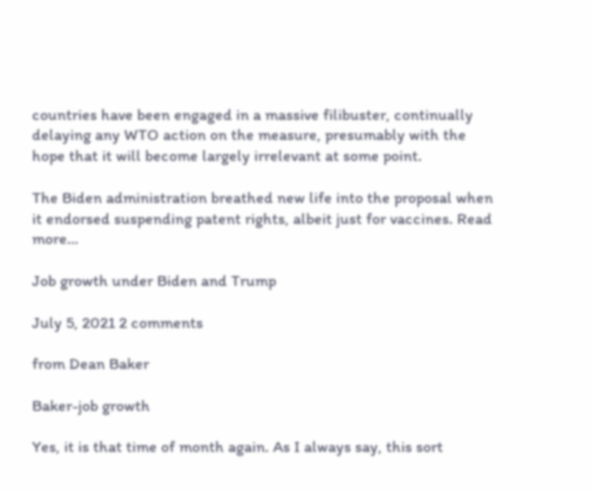countries have been engaged in a massive filibuster, continually delaying any WTO action on the measure, presumably with the hope that it will become largely irrelevant at some point.

The Biden administration breathed new life into the proposal when it endorsed suspending patent rights, albeit just for vaccines. Read more…

Job growth under Biden and Trump

July 5, 2021 2 comments

from Dean Baker

Baker-job growth

Yes, it is that time of month again. As I always say, this sort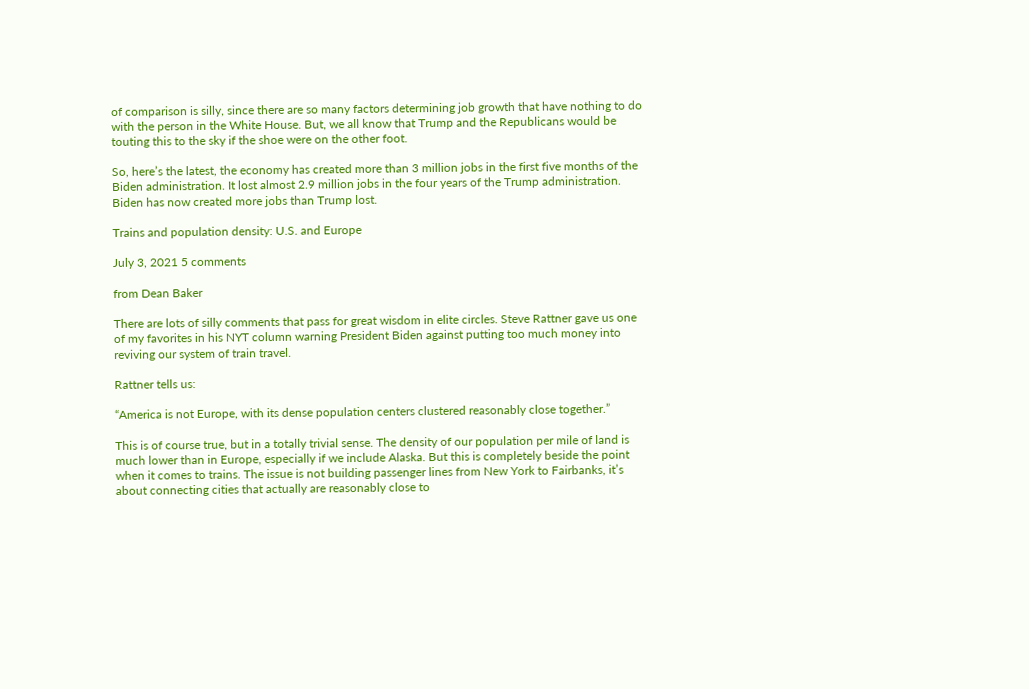of comparison is silly, since there are so many factors determining job growth that have nothing to do with the person in the White House. But, we all know that Trump and the Republicans would be touting this to the sky if the shoe were on the other foot.

So, here’s the latest, the economy has created more than 3 million jobs in the first five months of the Biden administration. It lost almost 2.9 million jobs in the four years of the Trump administration. Biden has now created more jobs than Trump lost.

Trains and population density: U.S. and Europe

July 3, 2021 5 comments

from Dean Baker

There are lots of silly comments that pass for great wisdom in elite circles. Steve Rattner gave us one of my favorites in his NYT column warning President Biden against putting too much money into reviving our system of train travel.

Rattner tells us:

“America is not Europe, with its dense population centers clustered reasonably close together.”

This is of course true, but in a totally trivial sense. The density of our population per mile of land is much lower than in Europe, especially if we include Alaska. But this is completely beside the point when it comes to trains. The issue is not building passenger lines from New York to Fairbanks, it’s about connecting cities that actually are reasonably close to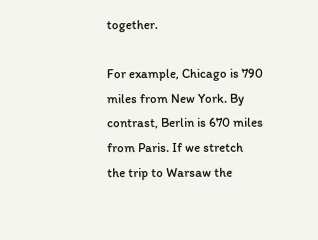together.

For example, Chicago is 790 miles from New York. By contrast, Berlin is 670 miles from Paris. If we stretch the trip to Warsaw the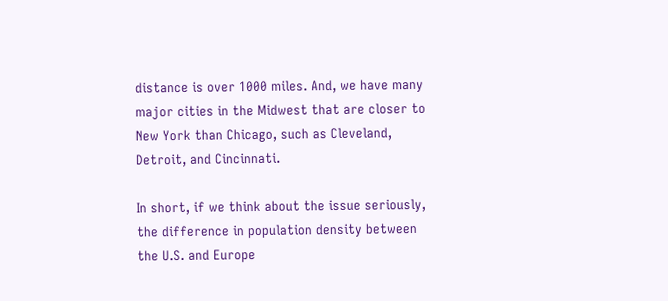distance is over 1000 miles. And, we have many major cities in the Midwest that are closer to New York than Chicago, such as Cleveland, Detroit, and Cincinnati.

In short, if we think about the issue seriously, the difference in population density between the U.S. and Europe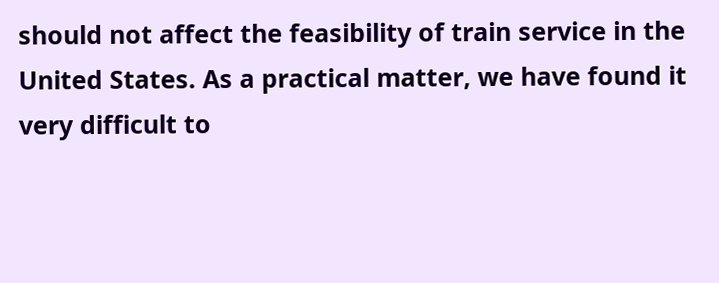should not affect the feasibility of train service in the United States. As a practical matter, we have found it very difficult to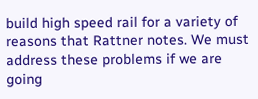build high speed rail for a variety of reasons that Rattner notes. We must address these problems if we are going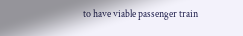to have viable passenger train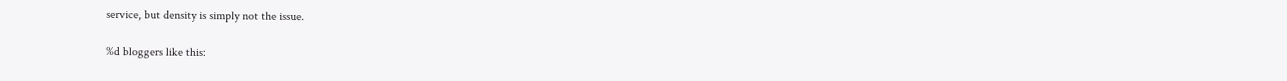service, but density is simply not the issue.

%d bloggers like this: